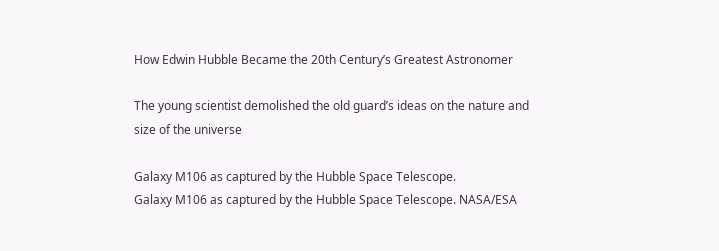How Edwin Hubble Became the 20th Century’s Greatest Astronomer

The young scientist demolished the old guard’s ideas on the nature and size of the universe

Galaxy M106 as captured by the Hubble Space Telescope.
Galaxy M106 as captured by the Hubble Space Telescope. NASA/ESA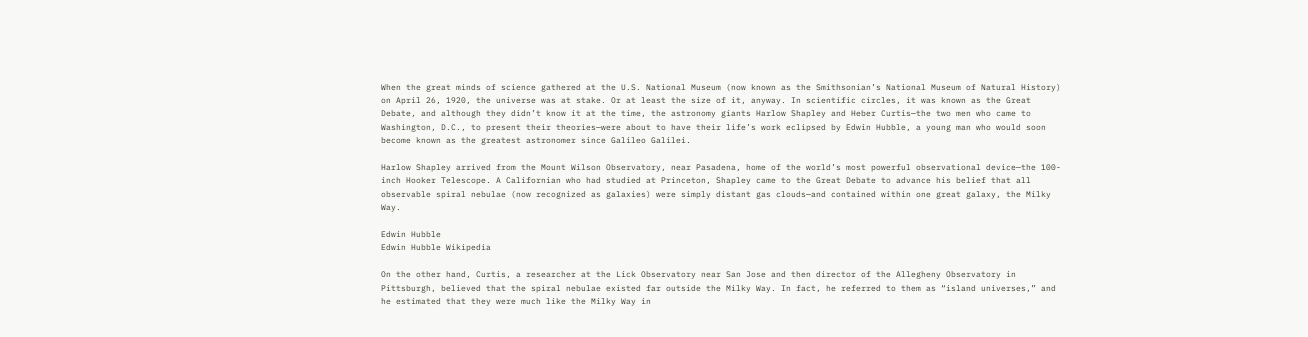When the great minds of science gathered at the U.S. National Museum (now known as the Smithsonian’s National Museum of Natural History) on April 26, 1920, the universe was at stake. Or at least the size of it, anyway. In scientific circles, it was known as the Great Debate, and although they didn’t know it at the time, the astronomy giants Harlow Shapley and Heber Curtis—the two men who came to Washington, D.C., to present their theories—were about to have their life’s work eclipsed by Edwin Hubble, a young man who would soon become known as the greatest astronomer since Galileo Galilei.

Harlow Shapley arrived from the Mount Wilson Observatory, near Pasadena, home of the world’s most powerful observational device—the 100-inch Hooker Telescope. A Californian who had studied at Princeton, Shapley came to the Great Debate to advance his belief that all observable spiral nebulae (now recognized as galaxies) were simply distant gas clouds—and contained within one great galaxy, the Milky Way.

Edwin Hubble
Edwin Hubble Wikipedia

On the other hand, Curtis, a researcher at the Lick Observatory near San Jose and then director of the Allegheny Observatory in Pittsburgh, believed that the spiral nebulae existed far outside the Milky Way. In fact, he referred to them as “island universes,” and he estimated that they were much like the Milky Way in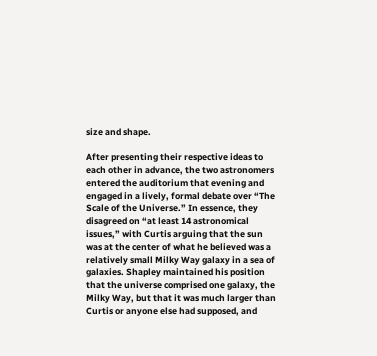size and shape.

After presenting their respective ideas to each other in advance, the two astronomers entered the auditorium that evening and engaged in a lively, formal debate over “The Scale of the Universe.” In essence, they disagreed on “at least 14 astronomical issues,” with Curtis arguing that the sun was at the center of what he believed was a relatively small Milky Way galaxy in a sea of galaxies. Shapley maintained his position that the universe comprised one galaxy, the Milky Way, but that it was much larger than Curtis or anyone else had supposed, and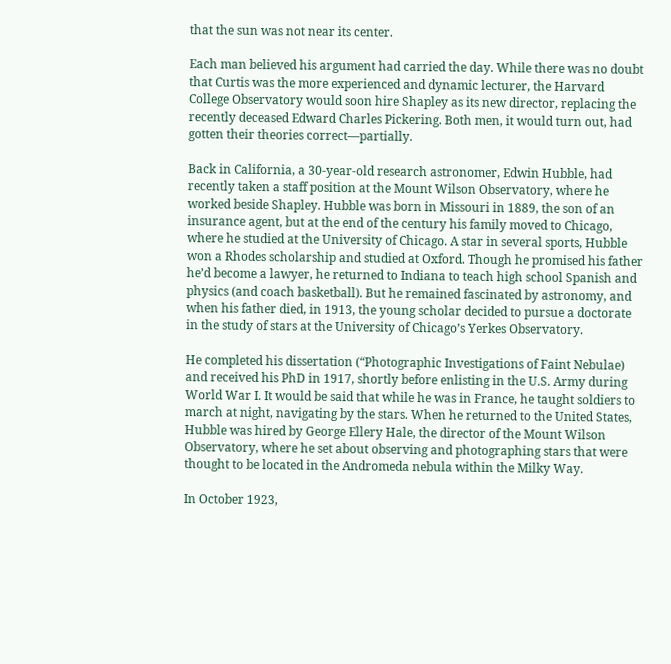that the sun was not near its center.

Each man believed his argument had carried the day. While there was no doubt that Curtis was the more experienced and dynamic lecturer, the Harvard College Observatory would soon hire Shapley as its new director, replacing the recently deceased Edward Charles Pickering. Both men, it would turn out, had gotten their theories correct—partially.

Back in California, a 30-year-old research astronomer, Edwin Hubble, had recently taken a staff position at the Mount Wilson Observatory, where he worked beside Shapley. Hubble was born in Missouri in 1889, the son of an insurance agent, but at the end of the century his family moved to Chicago, where he studied at the University of Chicago. A star in several sports, Hubble won a Rhodes scholarship and studied at Oxford. Though he promised his father he’d become a lawyer, he returned to Indiana to teach high school Spanish and physics (and coach basketball). But he remained fascinated by astronomy, and when his father died, in 1913, the young scholar decided to pursue a doctorate in the study of stars at the University of Chicago’s Yerkes Observatory.

He completed his dissertation (“Photographic Investigations of Faint Nebulae) and received his PhD in 1917, shortly before enlisting in the U.S. Army during World War I. It would be said that while he was in France, he taught soldiers to march at night, navigating by the stars. When he returned to the United States, Hubble was hired by George Ellery Hale, the director of the Mount Wilson Observatory, where he set about observing and photographing stars that were thought to be located in the Andromeda nebula within the Milky Way.

In October 1923,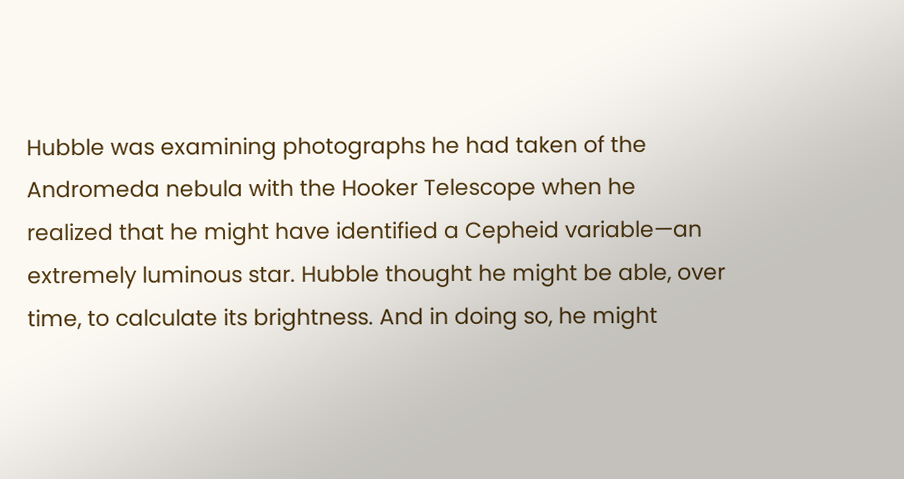Hubble was examining photographs he had taken of the Andromeda nebula with the Hooker Telescope when he realized that he might have identified a Cepheid variable—an extremely luminous star. Hubble thought he might be able, over time, to calculate its brightness. And in doing so, he might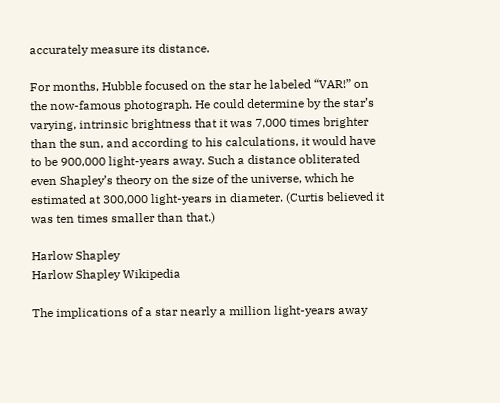accurately measure its distance.

For months, Hubble focused on the star he labeled “VAR!” on the now-famous photograph. He could determine by the star’s varying, intrinsic brightness that it was 7,000 times brighter than the sun, and according to his calculations, it would have to be 900,000 light-years away. Such a distance obliterated even Shapley’s theory on the size of the universe, which he estimated at 300,000 light-years in diameter. (Curtis believed it was ten times smaller than that.)

Harlow Shapley
Harlow Shapley Wikipedia

The implications of a star nearly a million light-years away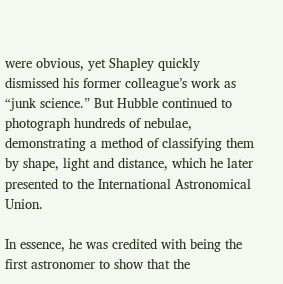were obvious, yet Shapley quickly dismissed his former colleague’s work as “junk science.” But Hubble continued to photograph hundreds of nebulae, demonstrating a method of classifying them by shape, light and distance, which he later presented to the International Astronomical Union.

In essence, he was credited with being the first astronomer to show that the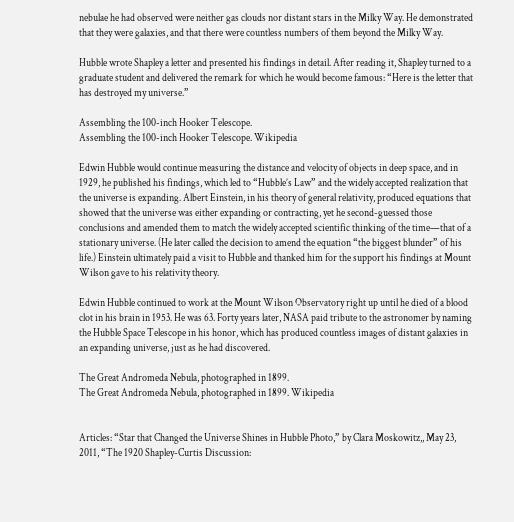nebulae he had observed were neither gas clouds nor distant stars in the Milky Way. He demonstrated that they were galaxies, and that there were countless numbers of them beyond the Milky Way.

Hubble wrote Shapley a letter and presented his findings in detail. After reading it, Shapley turned to a graduate student and delivered the remark for which he would become famous: “Here is the letter that has destroyed my universe.”

Assembling the 100-inch Hooker Telescope.
Assembling the 100-inch Hooker Telescope. Wikipedia

Edwin Hubble would continue measuring the distance and velocity of objects in deep space, and in 1929, he published his findings, which led to “Hubble’s Law” and the widely accepted realization that the universe is expanding. Albert Einstein, in his theory of general relativity, produced equations that showed that the universe was either expanding or contracting, yet he second-guessed those conclusions and amended them to match the widely accepted scientific thinking of the time—that of a stationary universe. (He later called the decision to amend the equation “the biggest blunder” of his life.) Einstein ultimately paid a visit to Hubble and thanked him for the support his findings at Mount Wilson gave to his relativity theory.

Edwin Hubble continued to work at the Mount Wilson Observatory right up until he died of a blood clot in his brain in 1953. He was 63. Forty years later, NASA paid tribute to the astronomer by naming the Hubble Space Telescope in his honor, which has produced countless images of distant galaxies in an expanding universe, just as he had discovered.

The Great Andromeda Nebula, photographed in 1899.
The Great Andromeda Nebula, photographed in 1899. Wikipedia


Articles: “Star that Changed the Universe Shines in Hubble Photo,” by Clara Moskowitz,, May 23, 2011, “The 1920 Shapley-Curtis Discussion: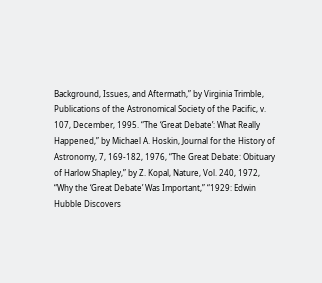Background, Issues, and Aftermath,” by Virginia Trimble, Publications of the Astronomical Society of the Pacific, v. 107, December, 1995. “The ‘Great Debate’: What Really Happened,” by Michael A. Hoskin, Journal for the History of Astronomy, 7, 169-182, 1976, “The Great Debate: Obituary of Harlow Shapley,” by Z. Kopal, Nature, Vol. 240, 1972, “Why the ‘Great Debate’ Was Important,” “1929: Edwin Hubble Discovers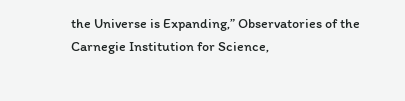the Universe is Expanding,” Observatories of the Carnegie Institution for Science,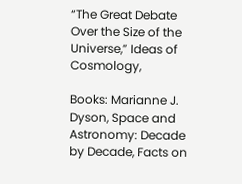“The Great Debate Over the Size of the Universe,” Ideas of Cosmology,

Books: Marianne J. Dyson, Space and Astronomy: Decade by Decade, Facts on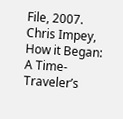File, 2007. Chris Impey, How it Began: A Time-Traveler’s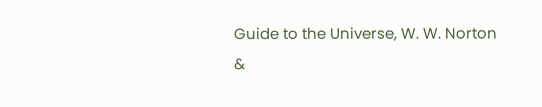Guide to the Universe, W. W. Norton &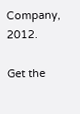Company, 2012.

Get the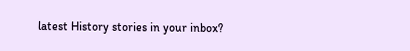latest History stories in your inbox?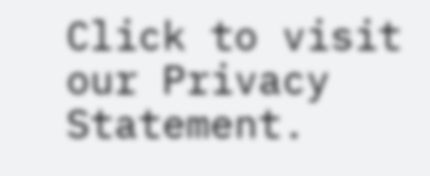Click to visit our Privacy Statement.